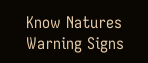Know Natures Warning Signs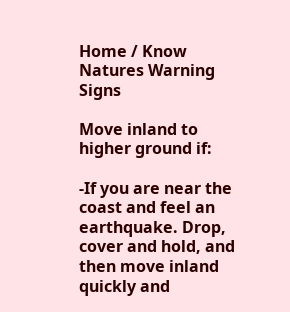Home / Know Natures Warning Signs

Move inland to higher ground if:

-If you are near the coast and feel an earthquake. Drop, cover and hold, and then move inland quickly and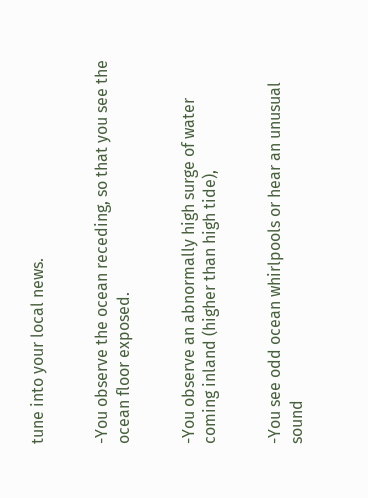tune into your local news.


-You observe the ocean receding, so that you see the ocean floor exposed.


-You observe an abnormally high surge of water coming inland (higher than high tide),


-You see odd ocean whirlpools or hear an unusual sound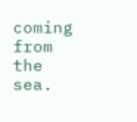coming from the sea.